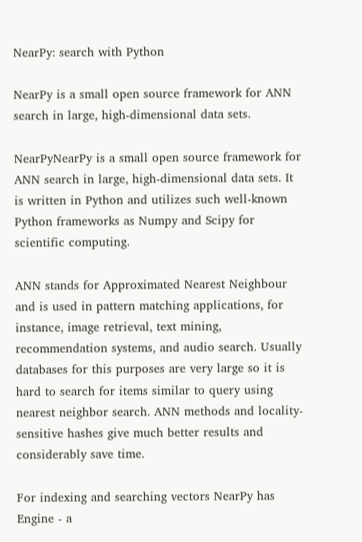NearPy: search with Python

NearPy is a small open source framework for ANN search in large, high-dimensional data sets.

NearPyNearPy is a small open source framework for ANN search in large, high-dimensional data sets. It is written in Python and utilizes such well-known Python frameworks as Numpy and Scipy for scientific computing.

ANN stands for Approximated Nearest Neighbour and is used in pattern matching applications, for instance, image retrieval, text mining, recommendation systems, and audio search. Usually databases for this purposes are very large so it is hard to search for items similar to query using nearest neighbor search. ANN methods and locality-sensitive hashes give much better results and considerably save time.

For indexing and searching vectors NearPy has Engine - a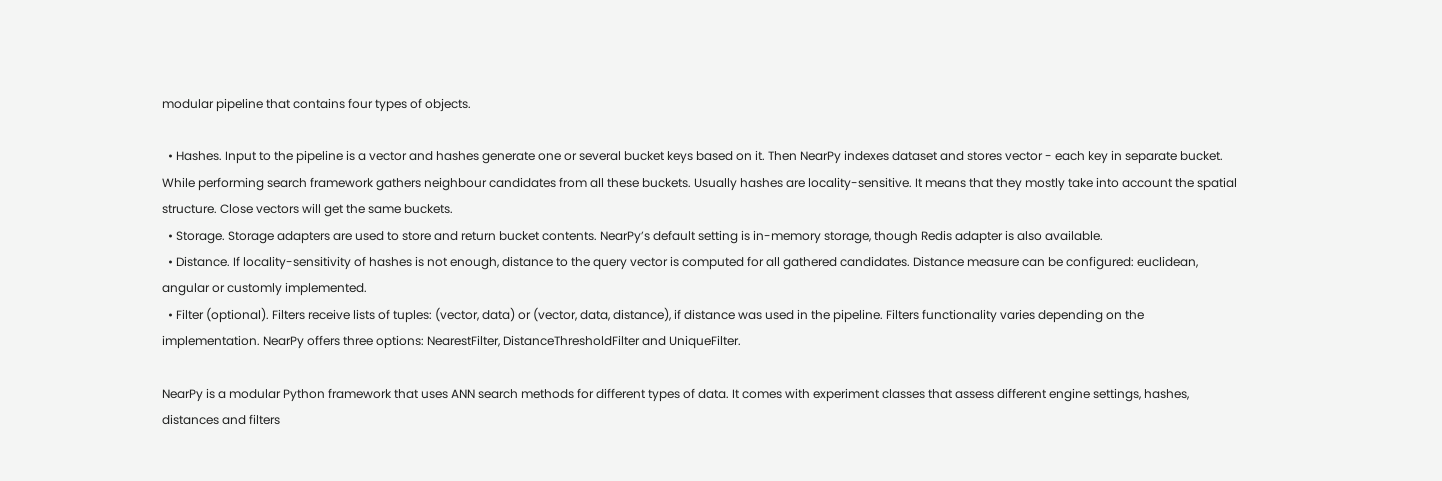modular pipeline that contains four types of objects.

  • Hashes. Input to the pipeline is a vector and hashes generate one or several bucket keys based on it. Then NearPy indexes dataset and stores vector - each key in separate bucket. While performing search framework gathers neighbour candidates from all these buckets. Usually hashes are locality-sensitive. It means that they mostly take into account the spatial structure. Close vectors will get the same buckets.
  • Storage. Storage adapters are used to store and return bucket contents. NearPy’s default setting is in-memory storage, though Redis adapter is also available.
  • Distance. If locality-sensitivity of hashes is not enough, distance to the query vector is computed for all gathered candidates. Distance measure can be configured: euclidean, angular or customly implemented.
  • Filter (optional). Filters receive lists of tuples: (vector, data) or (vector, data, distance), if distance was used in the pipeline. Filters functionality varies depending on the implementation. NearPy offers three options: NearestFilter, DistanceThresholdFilter and UniqueFilter.

NearPy is a modular Python framework that uses ANN search methods for different types of data. It comes with experiment classes that assess different engine settings, hashes, distances and filters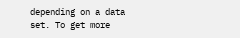depending on a data set. To get more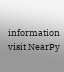information visit NearPy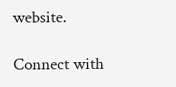website.

Connect with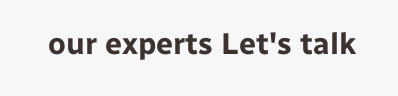our experts Let's talk